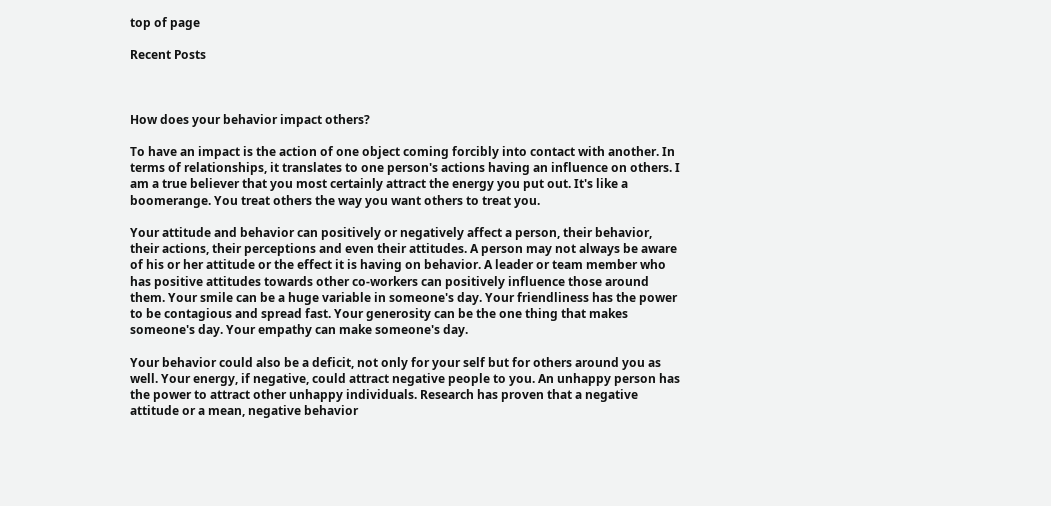top of page

Recent Posts



How does your behavior impact others?

To have an impact is the action of one object coming forcibly into contact with another. In terms of relationships, it translates to one person's actions having an influence on others. I am a true believer that you most certainly attract the energy you put out. It's like a boomerange. You treat others the way you want others to treat you.

Your attitude and behavior can positively or negatively affect a person, their behavior, their actions, their perceptions and even their attitudes. A person may not always be aware of his or her attitude or the effect it is having on behavior. A leader or team member who has positive attitudes towards other co-workers can positively influence those around them. Your smile can be a huge variable in someone's day. Your friendliness has the power to be contagious and spread fast. Your generosity can be the one thing that makes someone's day. Your empathy can make someone's day.

Your behavior could also be a deficit, not only for your self but for others around you as well. Your energy, if negative, could attract negative people to you. An unhappy person has the power to attract other unhappy individuals. Research has proven that a negative attitude or a mean, negative behavior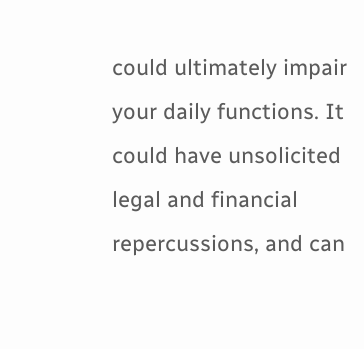could ultimately impair your daily functions. It could have unsolicited legal and financial repercussions, and can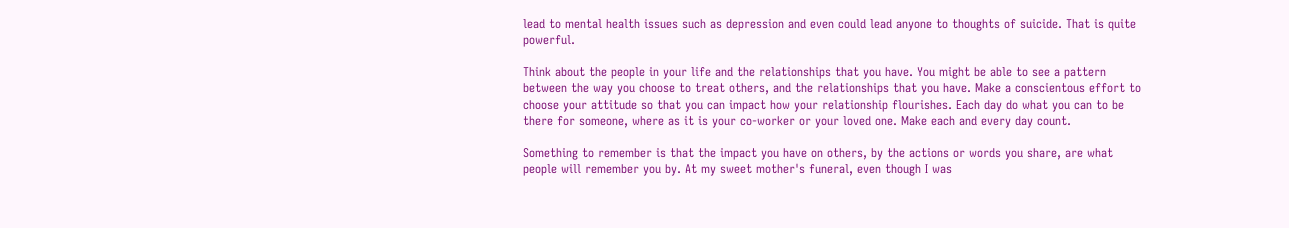lead to mental health issues such as depression and even could lead anyone to thoughts of suicide. That is quite powerful.

Think about the people in your life and the relationships that you have. You might be able to see a pattern between the way you choose to treat others, and the relationships that you have. Make a conscientous effort to choose your attitude so that you can impact how your relationship flourishes. Each day do what you can to be there for someone, where as it is your co-worker or your loved one. Make each and every day count.

Something to remember is that the impact you have on others, by the actions or words you share, are what people will remember you by. At my sweet mother's funeral, even though I was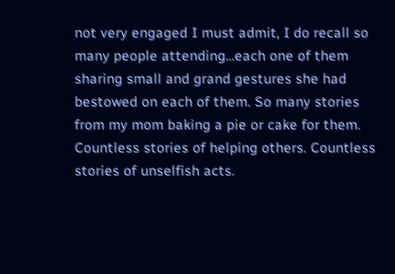not very engaged I must admit, I do recall so many people attending...each one of them sharing small and grand gestures she had bestowed on each of them. So many stories from my mom baking a pie or cake for them. Countless stories of helping others. Countless stories of unselfish acts.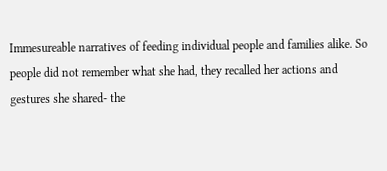Immesureable narratives of feeding individual people and families alike. So people did not remember what she had, they recalled her actions and gestures she shared- the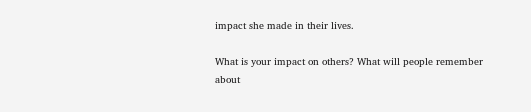impact she made in their lives.

What is your impact on others? What will people remember about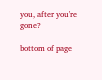you, after you're gone?

bottom of page